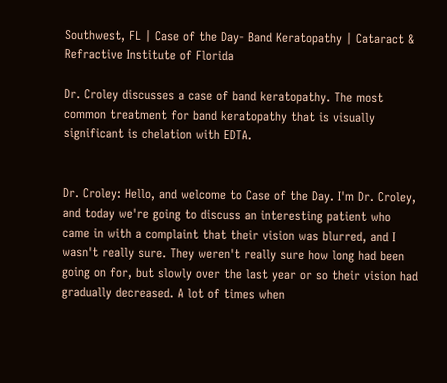Southwest, FL | Case of the Day- Band Keratopathy | Cataract & Refractive Institute of Florida

Dr. Croley discusses a case of band keratopathy. The most common treatment for band keratopathy that is visually significant is chelation with EDTA.


Dr. Croley: Hello, and welcome to Case of the Day. I'm Dr. Croley, and today we're going to discuss an interesting patient who came in with a complaint that their vision was blurred, and I wasn't really sure. They weren't really sure how long had been going on for, but slowly over the last year or so their vision had gradually decreased. A lot of times when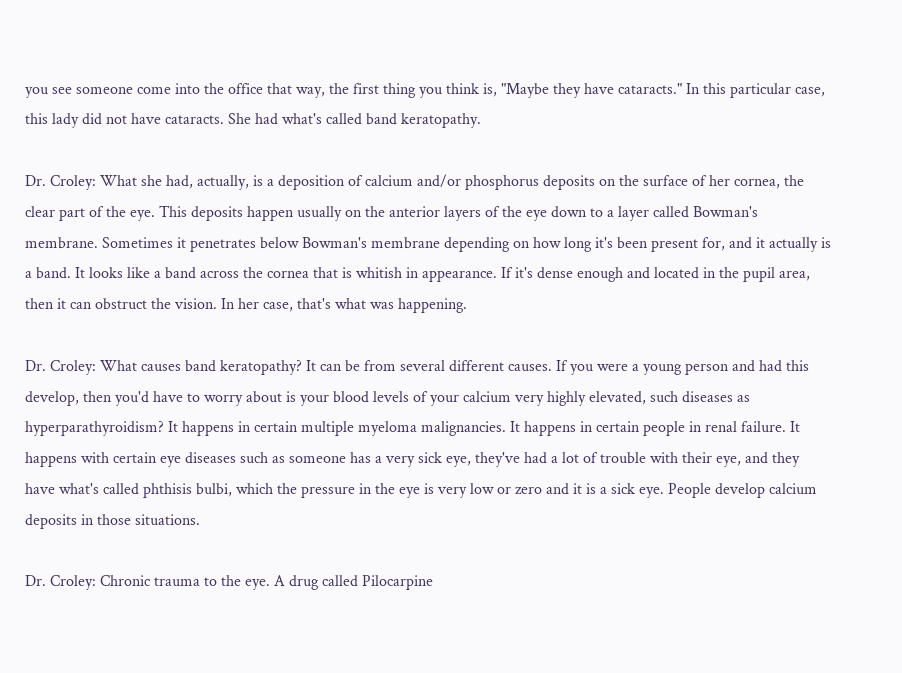you see someone come into the office that way, the first thing you think is, "Maybe they have cataracts." In this particular case, this lady did not have cataracts. She had what's called band keratopathy.

Dr. Croley: What she had, actually, is a deposition of calcium and/or phosphorus deposits on the surface of her cornea, the clear part of the eye. This deposits happen usually on the anterior layers of the eye down to a layer called Bowman's membrane. Sometimes it penetrates below Bowman's membrane depending on how long it's been present for, and it actually is a band. It looks like a band across the cornea that is whitish in appearance. If it's dense enough and located in the pupil area, then it can obstruct the vision. In her case, that's what was happening.

Dr. Croley: What causes band keratopathy? It can be from several different causes. If you were a young person and had this develop, then you'd have to worry about is your blood levels of your calcium very highly elevated, such diseases as hyperparathyroidism? It happens in certain multiple myeloma malignancies. It happens in certain people in renal failure. It happens with certain eye diseases such as someone has a very sick eye, they've had a lot of trouble with their eye, and they have what's called phthisis bulbi, which the pressure in the eye is very low or zero and it is a sick eye. People develop calcium deposits in those situations.

Dr. Croley: Chronic trauma to the eye. A drug called Pilocarpine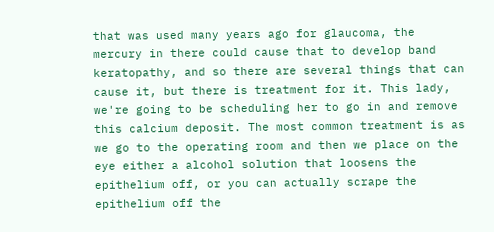that was used many years ago for glaucoma, the mercury in there could cause that to develop band keratopathy, and so there are several things that can cause it, but there is treatment for it. This lady, we're going to be scheduling her to go in and remove this calcium deposit. The most common treatment is as we go to the operating room and then we place on the eye either a alcohol solution that loosens the epithelium off, or you can actually scrape the epithelium off the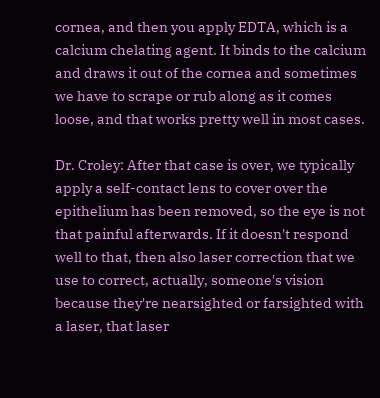cornea, and then you apply EDTA, which is a calcium chelating agent. It binds to the calcium and draws it out of the cornea and sometimes we have to scrape or rub along as it comes loose, and that works pretty well in most cases.

Dr. Croley: After that case is over, we typically apply a self-contact lens to cover over the epithelium has been removed, so the eye is not that painful afterwards. If it doesn't respond well to that, then also laser correction that we use to correct, actually, someone's vision because they're nearsighted or farsighted with a laser, that laser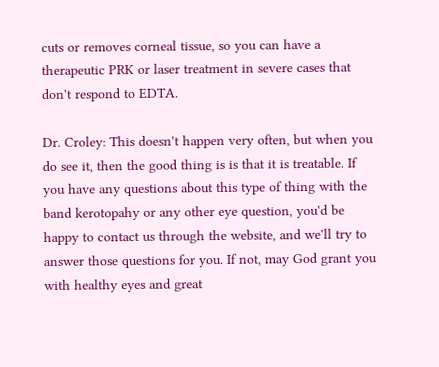cuts or removes corneal tissue, so you can have a therapeutic PRK or laser treatment in severe cases that don't respond to EDTA.

Dr. Croley: This doesn't happen very often, but when you do see it, then the good thing is is that it is treatable. If you have any questions about this type of thing with the band kerotopahy or any other eye question, you'd be happy to contact us through the website, and we'll try to answer those questions for you. If not, may God grant you with healthy eyes and great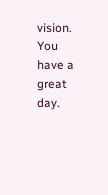vision. You have a great day.